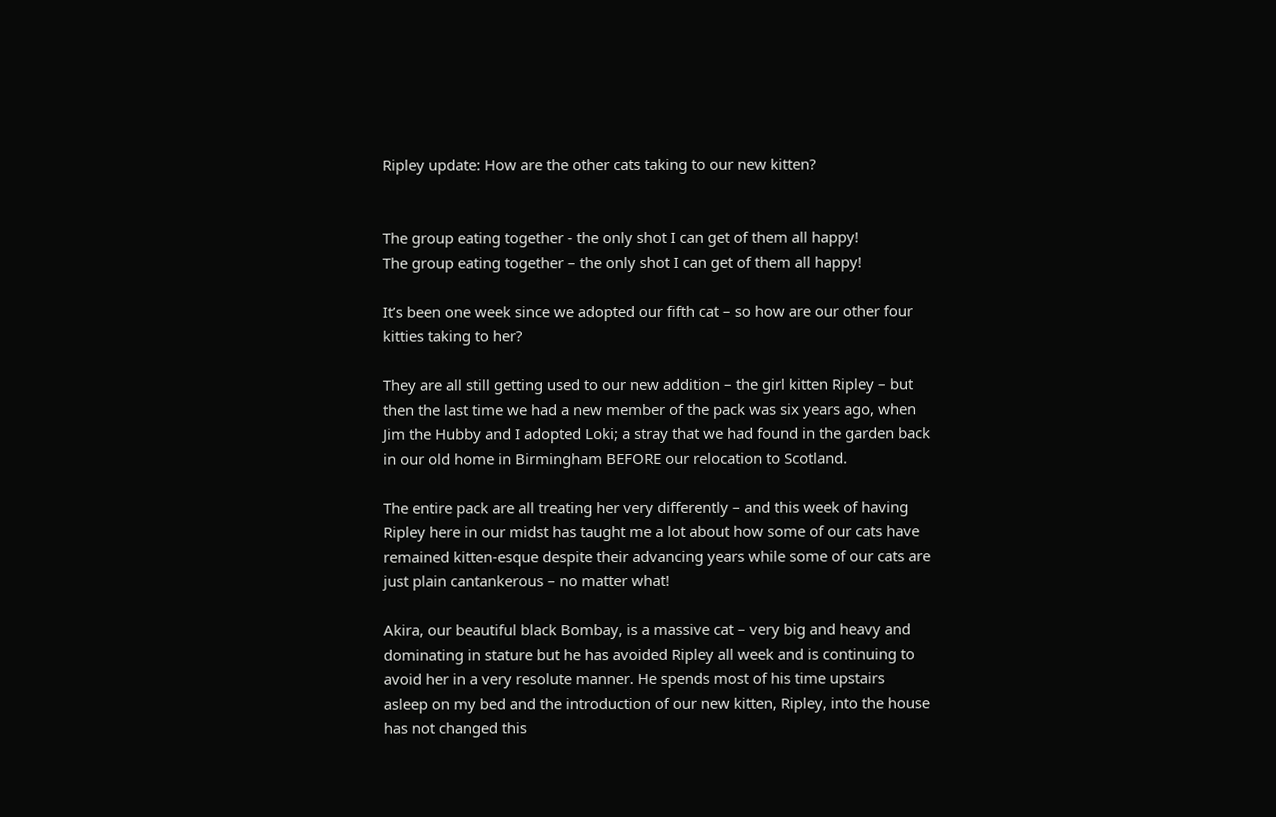Ripley update: How are the other cats taking to our new kitten?


The group eating together - the only shot I can get of them all happy!
The group eating together – the only shot I can get of them all happy!

It’s been one week since we adopted our fifth cat – so how are our other four kitties taking to her?

They are all still getting used to our new addition – the girl kitten Ripley – but then the last time we had a new member of the pack was six years ago, when Jim the Hubby and I adopted Loki; a stray that we had found in the garden back in our old home in Birmingham BEFORE our relocation to Scotland.

The entire pack are all treating her very differently – and this week of having Ripley here in our midst has taught me a lot about how some of our cats have remained kitten-esque despite their advancing years while some of our cats are just plain cantankerous – no matter what!

Akira, our beautiful black Bombay, is a massive cat – very big and heavy and dominating in stature but he has avoided Ripley all week and is continuing to avoid her in a very resolute manner. He spends most of his time upstairs asleep on my bed and the introduction of our new kitten, Ripley, into the house has not changed this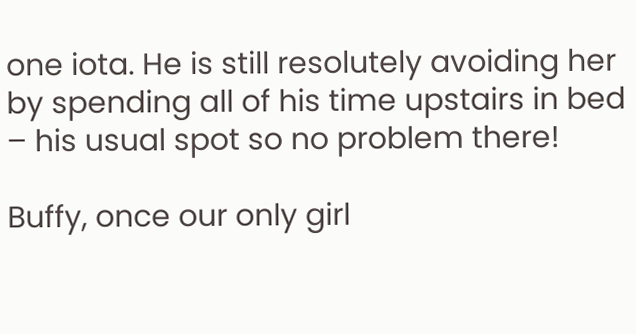one iota. He is still resolutely avoiding her by spending all of his time upstairs in bed – his usual spot so no problem there!

Buffy, once our only girl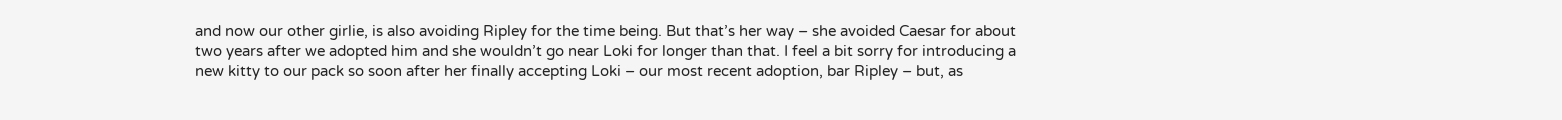and now our other girlie, is also avoiding Ripley for the time being. But that’s her way – she avoided Caesar for about two years after we adopted him and she wouldn’t go near Loki for longer than that. I feel a bit sorry for introducing a new kitty to our pack so soon after her finally accepting Loki – our most recent adoption, bar Ripley – but, as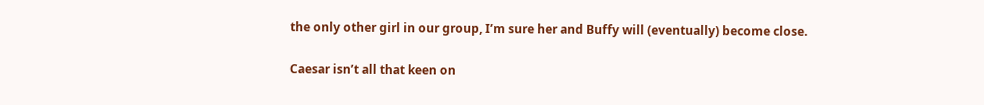the only other girl in our group, I’m sure her and Buffy will (eventually) become close.

Caesar isn’t all that keen on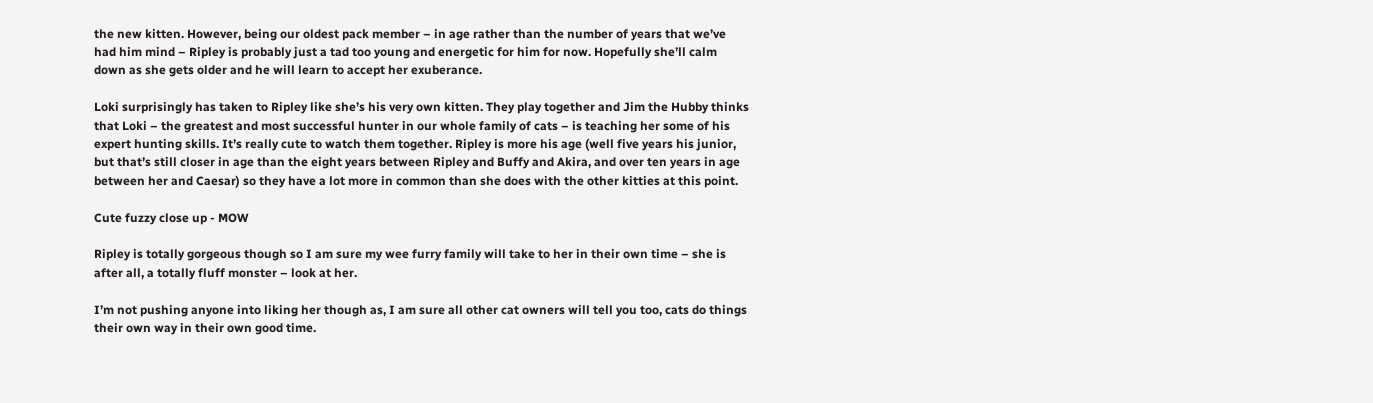the new kitten. However, being our oldest pack member – in age rather than the number of years that we’ve had him mind – Ripley is probably just a tad too young and energetic for him for now. Hopefully she’ll calm down as she gets older and he will learn to accept her exuberance.

Loki surprisingly has taken to Ripley like she’s his very own kitten. They play together and Jim the Hubby thinks that Loki – the greatest and most successful hunter in our whole family of cats – is teaching her some of his expert hunting skills. It’s really cute to watch them together. Ripley is more his age (well five years his junior, but that’s still closer in age than the eight years between Ripley and Buffy and Akira, and over ten years in age between her and Caesar) so they have a lot more in common than she does with the other kitties at this point.

Cute fuzzy close up - MOW

Ripley is totally gorgeous though so I am sure my wee furry family will take to her in their own time – she is after all, a totally fluff monster – look at her.

I’m not pushing anyone into liking her though as, I am sure all other cat owners will tell you too, cats do things their own way in their own good time.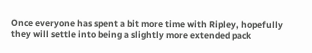Once everyone has spent a bit more time with Ripley, hopefully they will settle into being a slightly more extended pack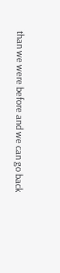than we were before and we can go back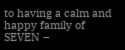to having a calm and happy family of SEVEN –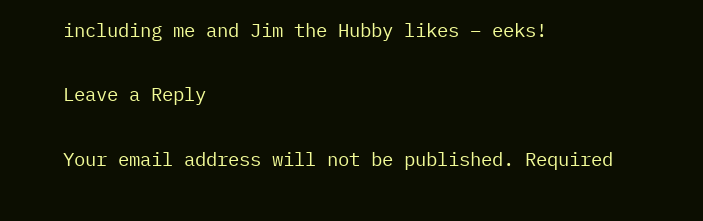including me and Jim the Hubby likes – eeks!

Leave a Reply

Your email address will not be published. Required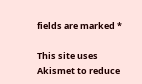fields are marked *

This site uses Akismet to reduce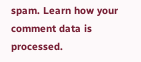spam. Learn how your comment data is processed.